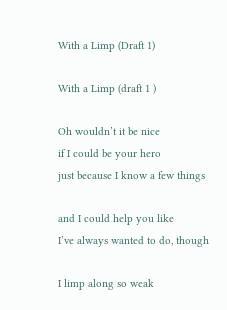With a Limp (Draft 1)

With a Limp (draft 1 )

Oh wouldn’t it be nice
if I could be your hero
just because I know a few things

and I could help you like
I’ve always wanted to do, though

I limp along so weak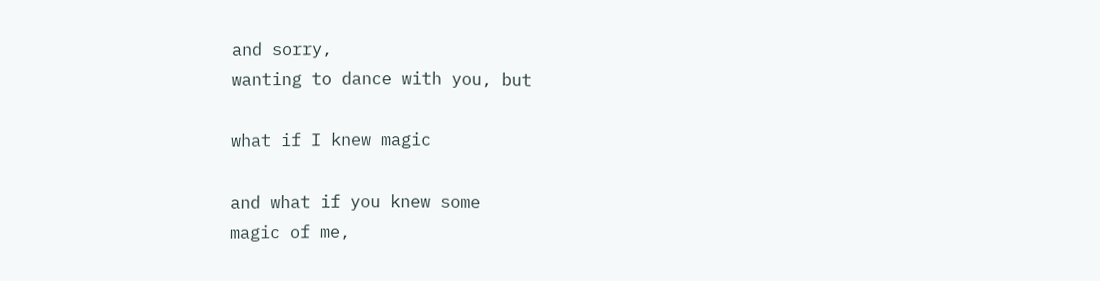and sorry,
wanting to dance with you, but

what if I knew magic

and what if you knew some
magic of me,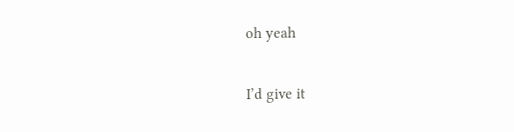oh yeah

I’d give it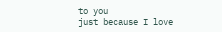to you
just because I love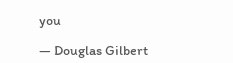you

— Douglas Gilbert